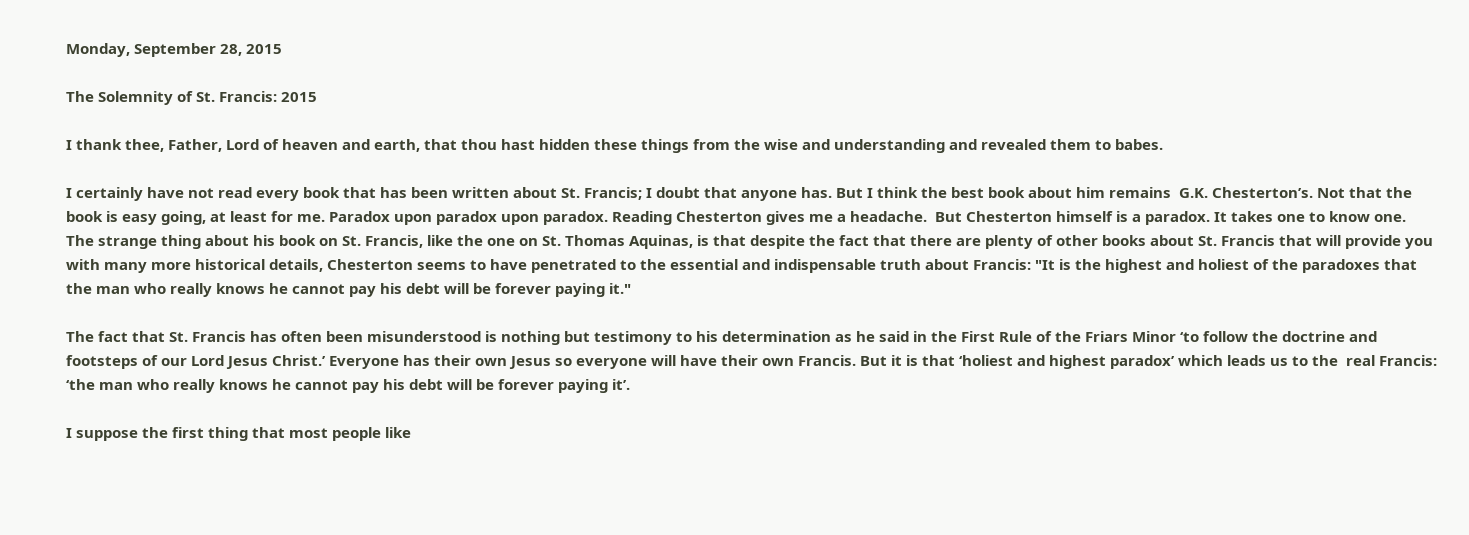Monday, September 28, 2015

The Solemnity of St. Francis: 2015

I thank thee, Father, Lord of heaven and earth, that thou hast hidden these things from the wise and understanding and revealed them to babes.

I certainly have not read every book that has been written about St. Francis; I doubt that anyone has. But I think the best book about him remains  G.K. Chesterton’s. Not that the book is easy going, at least for me. Paradox upon paradox upon paradox. Reading Chesterton gives me a headache.  But Chesterton himself is a paradox. It takes one to know one. The strange thing about his book on St. Francis, like the one on St. Thomas Aquinas, is that despite the fact that there are plenty of other books about St. Francis that will provide you with many more historical details, Chesterton seems to have penetrated to the essential and indispensable truth about Francis: "It is the highest and holiest of the paradoxes that the man who really knows he cannot pay his debt will be forever paying it."

The fact that St. Francis has often been misunderstood is nothing but testimony to his determination as he said in the First Rule of the Friars Minor ‘to follow the doctrine and footsteps of our Lord Jesus Christ.’ Everyone has their own Jesus so everyone will have their own Francis. But it is that ‘holiest and highest paradox’ which leads us to the  real Francis: ‘the man who really knows he cannot pay his debt will be forever paying it’.

I suppose the first thing that most people like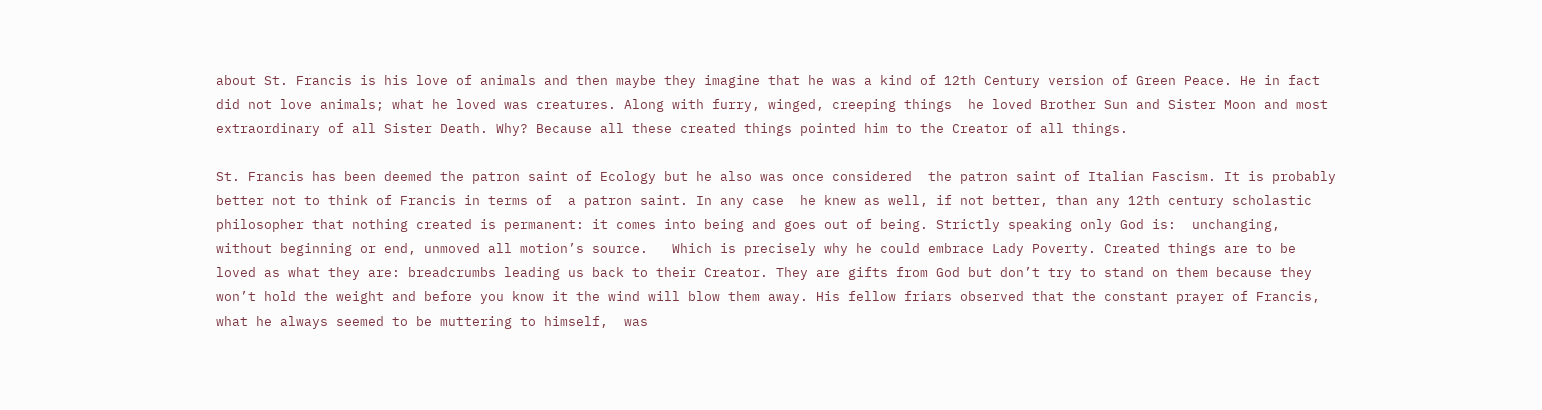about St. Francis is his love of animals and then maybe they imagine that he was a kind of 12th Century version of Green Peace. He in fact did not love animals; what he loved was creatures. Along with furry, winged, creeping things  he loved Brother Sun and Sister Moon and most extraordinary of all Sister Death. Why? Because all these created things pointed him to the Creator of all things.

St. Francis has been deemed the patron saint of Ecology but he also was once considered  the patron saint of Italian Fascism. It is probably better not to think of Francis in terms of  a patron saint. In any case  he knew as well, if not better, than any 12th century scholastic philosopher that nothing created is permanent: it comes into being and goes out of being. Strictly speaking only God is:  unchanging, without beginning or end, unmoved all motion’s source.   Which is precisely why he could embrace Lady Poverty. Created things are to be loved as what they are: breadcrumbs leading us back to their Creator. They are gifts from God but don’t try to stand on them because they won’t hold the weight and before you know it the wind will blow them away. His fellow friars observed that the constant prayer of Francis, what he always seemed to be muttering to himself,  was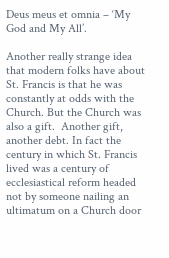Deus meus et omnia – ‘My God and My All’.

Another really strange idea that modern folks have about St. Francis is that he was constantly at odds with the Church. But the Church was also a gift.  Another gift, another debt. In fact the century in which St. Francis lived was a century of ecclesiastical reform headed not by someone nailing an ultimatum on a Church door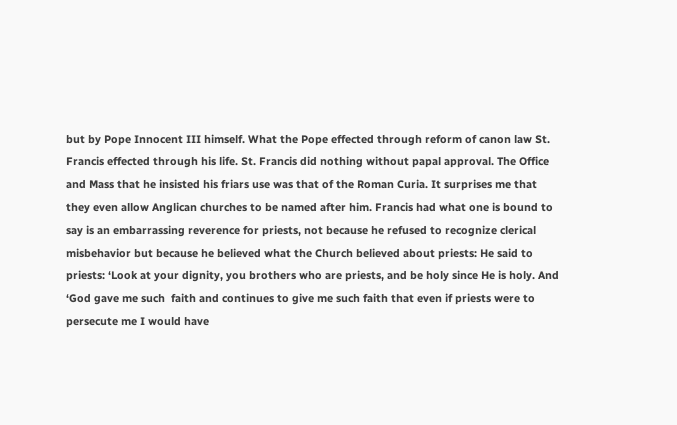but by Pope Innocent III himself. What the Pope effected through reform of canon law St. Francis effected through his life. St. Francis did nothing without papal approval. The Office and Mass that he insisted his friars use was that of the Roman Curia. It surprises me that they even allow Anglican churches to be named after him. Francis had what one is bound to say is an embarrassing reverence for priests, not because he refused to recognize clerical misbehavior but because he believed what the Church believed about priests: He said to priests: ‘Look at your dignity, you brothers who are priests, and be holy since He is holy. And ‘God gave me such  faith and continues to give me such faith that even if priests were to persecute me I would have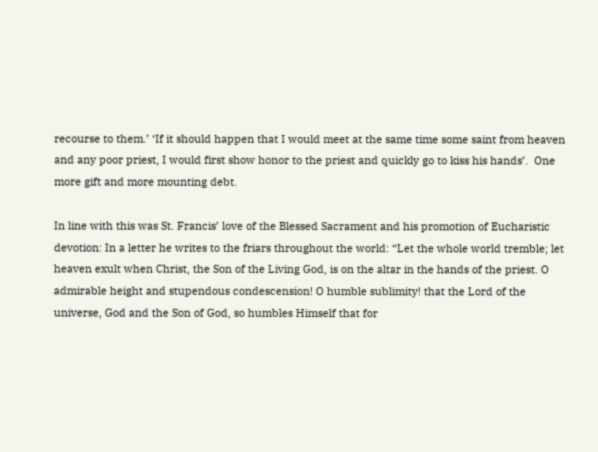recourse to them.’ ‘If it should happen that I would meet at the same time some saint from heaven and any poor priest, I would first show honor to the priest and quickly go to kiss his hands’.  One more gift and more mounting debt.

In line with this was St. Francis’ love of the Blessed Sacrament and his promotion of Eucharistic devotion: In a letter he writes to the friars throughout the world: “Let the whole world tremble; let heaven exult when Christ, the Son of the Living God, is on the altar in the hands of the priest. O admirable height and stupendous condescension! O humble sublimity! that the Lord of the universe, God and the Son of God, so humbles Himself that for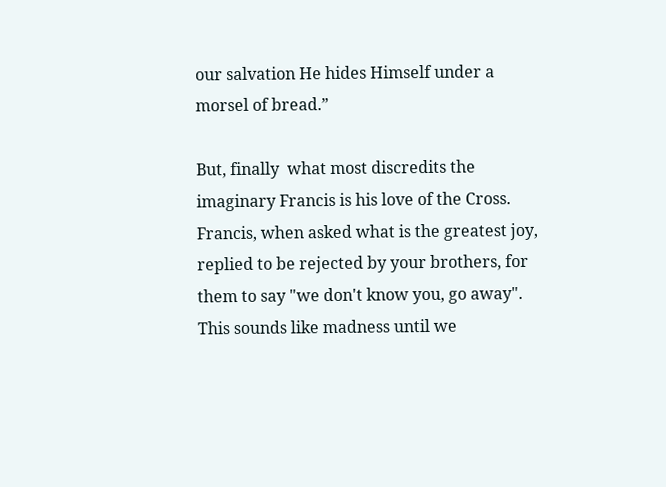our salvation He hides Himself under a morsel of bread.”

But, finally  what most discredits the imaginary Francis is his love of the Cross.  Francis, when asked what is the greatest joy, replied to be rejected by your brothers, for them to say "we don't know you, go away". This sounds like madness until we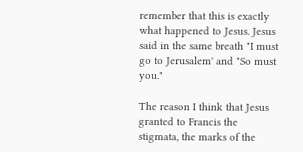remember that this is exactly what happened to Jesus. Jesus said in the same breath "I must go to Jerusalem' and "So must you."

The reason I think that Jesus granted to Francis the stigmata, the marks of the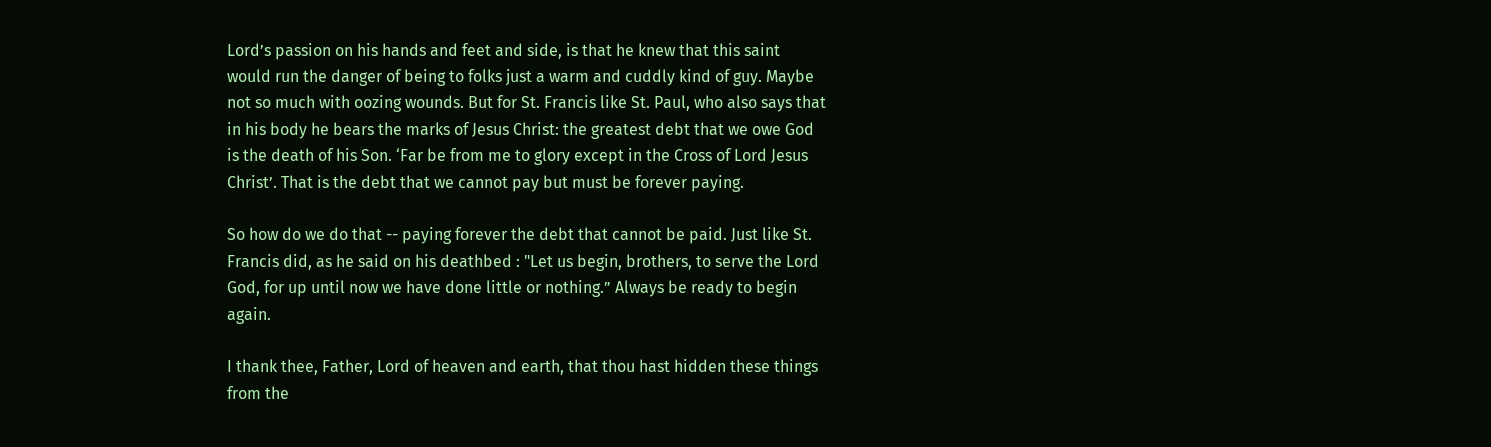Lord’s passion on his hands and feet and side, is that he knew that this saint would run the danger of being to folks just a warm and cuddly kind of guy. Maybe not so much with oozing wounds. But for St. Francis like St. Paul, who also says that in his body he bears the marks of Jesus Christ: the greatest debt that we owe God is the death of his Son. ‘Far be from me to glory except in the Cross of Lord Jesus Christ’. That is the debt that we cannot pay but must be forever paying.

So how do we do that -- paying forever the debt that cannot be paid. Just like St. Francis did, as he said on his deathbed : "Let us begin, brothers, to serve the Lord God, for up until now we have done little or nothing.” Always be ready to begin again.

I thank thee, Father, Lord of heaven and earth, that thou hast hidden these things from the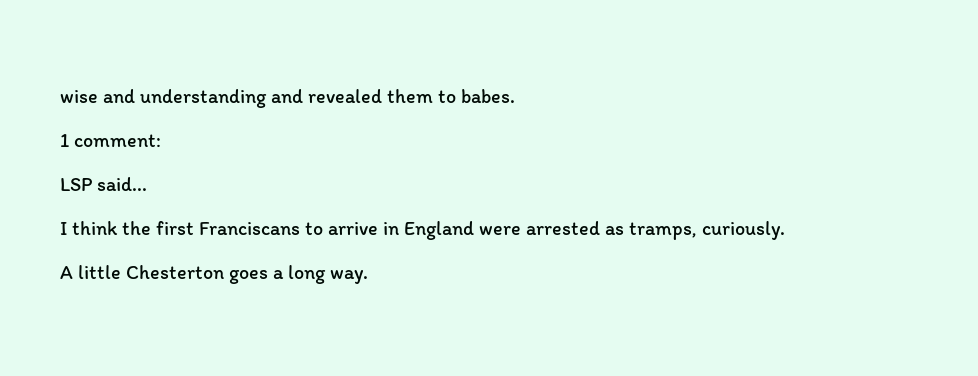wise and understanding and revealed them to babes.

1 comment:

LSP said...

I think the first Franciscans to arrive in England were arrested as tramps, curiously.

A little Chesterton goes a long way.